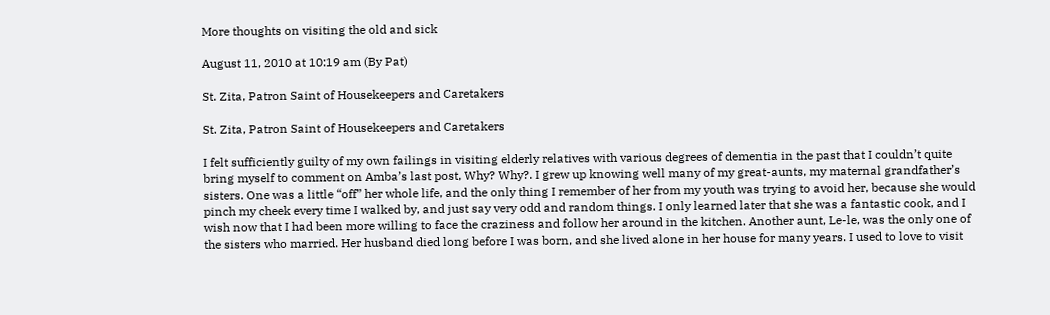More thoughts on visiting the old and sick

August 11, 2010 at 10:19 am (By Pat)

St. Zita, Patron Saint of Housekeepers and Caretakers

St. Zita, Patron Saint of Housekeepers and Caretakers

I felt sufficiently guilty of my own failings in visiting elderly relatives with various degrees of dementia in the past that I couldn’t quite bring myself to comment on Amba’s last post, Why? Why?. I grew up knowing well many of my great-aunts, my maternal grandfather’s sisters. One was a little “off” her whole life, and the only thing I remember of her from my youth was trying to avoid her, because she would pinch my cheek every time I walked by, and just say very odd and random things. I only learned later that she was a fantastic cook, and I wish now that I had been more willing to face the craziness and follow her around in the kitchen. Another aunt, Le-le, was the only one of the sisters who married. Her husband died long before I was born, and she lived alone in her house for many years. I used to love to visit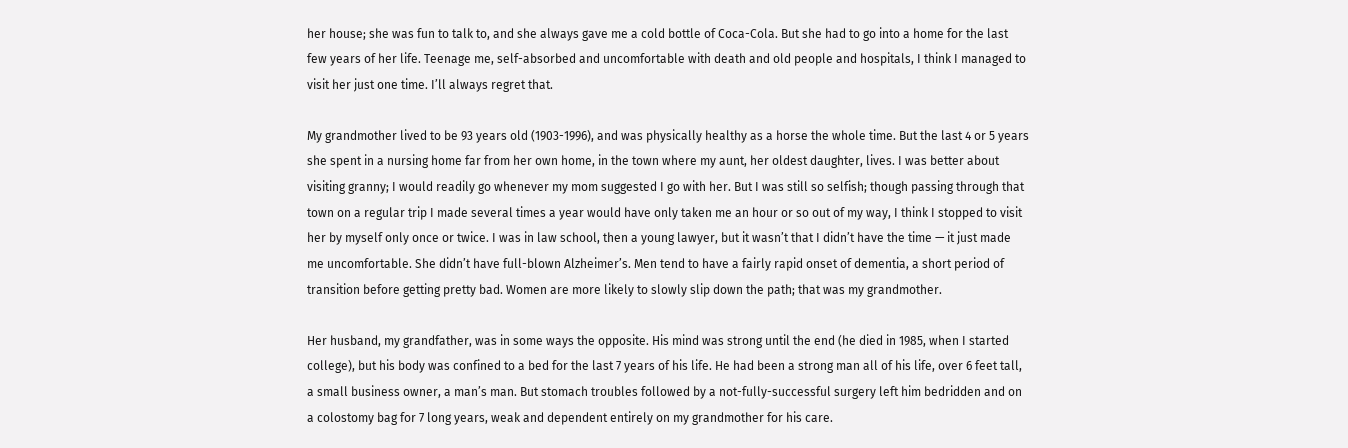her house; she was fun to talk to, and she always gave me a cold bottle of Coca-Cola. But she had to go into a home for the last few years of her life. Teenage me, self-absorbed and uncomfortable with death and old people and hospitals, I think I managed to visit her just one time. I’ll always regret that.

My grandmother lived to be 93 years old (1903-1996), and was physically healthy as a horse the whole time. But the last 4 or 5 years she spent in a nursing home far from her own home, in the town where my aunt, her oldest daughter, lives. I was better about visiting granny; I would readily go whenever my mom suggested I go with her. But I was still so selfish; though passing through that town on a regular trip I made several times a year would have only taken me an hour or so out of my way, I think I stopped to visit her by myself only once or twice. I was in law school, then a young lawyer, but it wasn’t that I didn’t have the time — it just made me uncomfortable. She didn’t have full-blown Alzheimer’s. Men tend to have a fairly rapid onset of dementia, a short period of transition before getting pretty bad. Women are more likely to slowly slip down the path; that was my grandmother.

Her husband, my grandfather, was in some ways the opposite. His mind was strong until the end (he died in 1985, when I started college), but his body was confined to a bed for the last 7 years of his life. He had been a strong man all of his life, over 6 feet tall, a small business owner, a man’s man. But stomach troubles followed by a not-fully-successful surgery left him bedridden and on a colostomy bag for 7 long years, weak and dependent entirely on my grandmother for his care.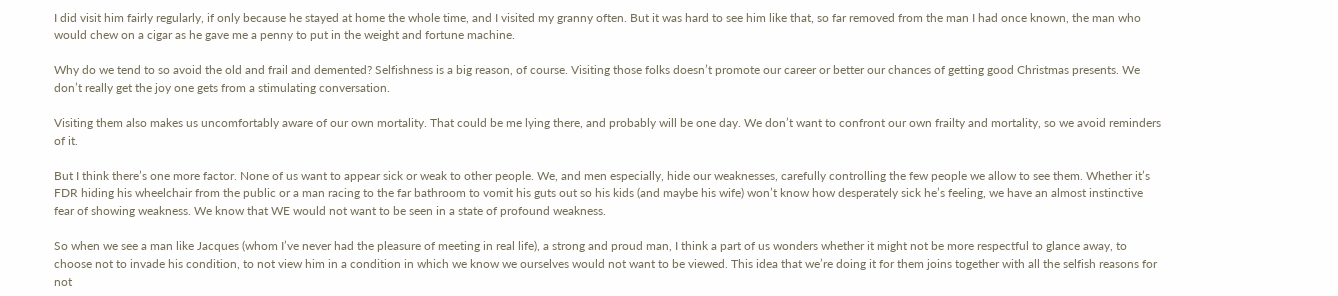I did visit him fairly regularly, if only because he stayed at home the whole time, and I visited my granny often. But it was hard to see him like that, so far removed from the man I had once known, the man who would chew on a cigar as he gave me a penny to put in the weight and fortune machine.

Why do we tend to so avoid the old and frail and demented? Selfishness is a big reason, of course. Visiting those folks doesn’t promote our career or better our chances of getting good Christmas presents. We don’t really get the joy one gets from a stimulating conversation.

Visiting them also makes us uncomfortably aware of our own mortality. That could be me lying there, and probably will be one day. We don’t want to confront our own frailty and mortality, so we avoid reminders of it.

But I think there’s one more factor. None of us want to appear sick or weak to other people. We, and men especially, hide our weaknesses, carefully controlling the few people we allow to see them. Whether it’s FDR hiding his wheelchair from the public or a man racing to the far bathroom to vomit his guts out so his kids (and maybe his wife) won’t know how desperately sick he’s feeling, we have an almost instinctive fear of showing weakness. We know that WE would not want to be seen in a state of profound weakness.

So when we see a man like Jacques (whom I’ve never had the pleasure of meeting in real life), a strong and proud man, I think a part of us wonders whether it might not be more respectful to glance away, to choose not to invade his condition, to not view him in a condition in which we know we ourselves would not want to be viewed. This idea that we’re doing it for them joins together with all the selfish reasons for not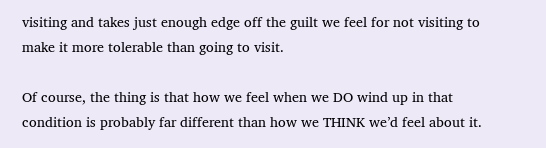visiting and takes just enough edge off the guilt we feel for not visiting to make it more tolerable than going to visit.

Of course, the thing is that how we feel when we DO wind up in that condition is probably far different than how we THINK we’d feel about it.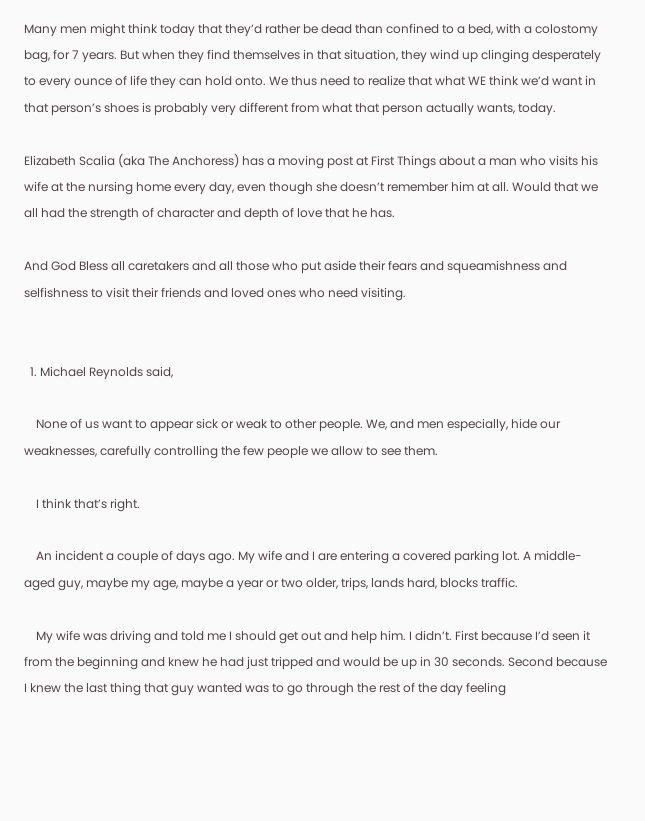Many men might think today that they’d rather be dead than confined to a bed, with a colostomy bag, for 7 years. But when they find themselves in that situation, they wind up clinging desperately to every ounce of life they can hold onto. We thus need to realize that what WE think we’d want in that person’s shoes is probably very different from what that person actually wants, today.

Elizabeth Scalia (aka The Anchoress) has a moving post at First Things about a man who visits his wife at the nursing home every day, even though she doesn’t remember him at all. Would that we all had the strength of character and depth of love that he has.

And God Bless all caretakers and all those who put aside their fears and squeamishness and selfishness to visit their friends and loved ones who need visiting.


  1. Michael Reynolds said,

    None of us want to appear sick or weak to other people. We, and men especially, hide our weaknesses, carefully controlling the few people we allow to see them.

    I think that’s right.

    An incident a couple of days ago. My wife and I are entering a covered parking lot. A middle-aged guy, maybe my age, maybe a year or two older, trips, lands hard, blocks traffic.

    My wife was driving and told me I should get out and help him. I didn’t. First because I’d seen it from the beginning and knew he had just tripped and would be up in 30 seconds. Second because I knew the last thing that guy wanted was to go through the rest of the day feeling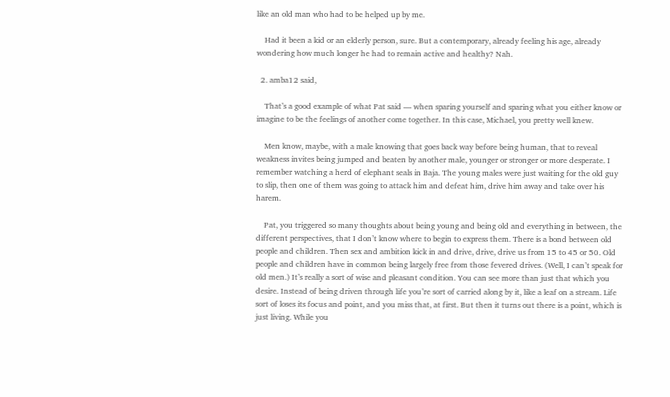like an old man who had to be helped up by me.

    Had it been a kid or an elderly person, sure. But a contemporary, already feeling his age, already wondering how much longer he had to remain active and healthy? Nah.

  2. amba12 said,

    That’s a good example of what Pat said — when sparing yourself and sparing what you either know or imagine to be the feelings of another come together. In this case, Michael, you pretty well knew.

    Men know, maybe, with a male knowing that goes back way before being human, that to reveal weakness invites being jumped and beaten by another male, younger or stronger or more desperate. I remember watching a herd of elephant seals in Baja. The young males were just waiting for the old guy to slip, then one of them was going to attack him and defeat him, drive him away and take over his harem.

    Pat, you triggered so many thoughts about being young and being old and everything in between, the different perspectives, that I don’t know where to begin to express them. There is a bond between old people and children. Then sex and ambition kick in and drive, drive, drive us from 15 to 45 or 50. Old people and children have in common being largely free from those fevered drives. (Well, I can’t speak for old men.) It’s really a sort of wise and pleasant condition. You can see more than just that which you desire. Instead of being driven through life you’re sort of carried along by it, like a leaf on a stream. Life sort of loses its focus and point, and you miss that, at first. But then it turns out there is a point, which is just living. While you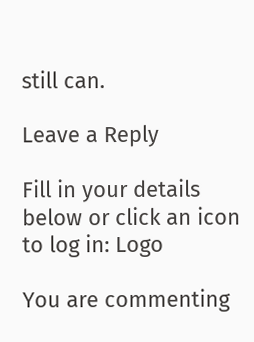still can.

Leave a Reply

Fill in your details below or click an icon to log in: Logo

You are commenting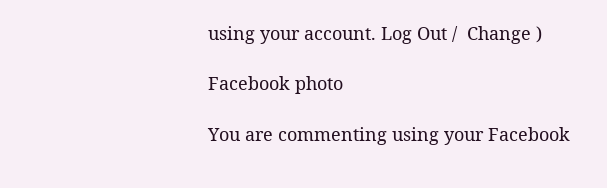using your account. Log Out /  Change )

Facebook photo

You are commenting using your Facebook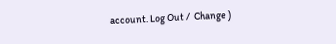account. Log Out /  Change )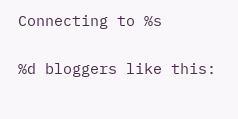Connecting to %s

%d bloggers like this: